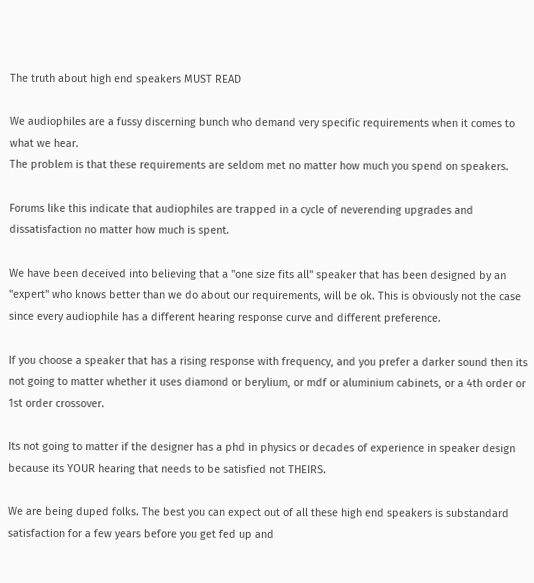The truth about high end speakers MUST READ

We audiophiles are a fussy discerning bunch who demand very specific requirements when it comes to what we hear.
The problem is that these requirements are seldom met no matter how much you spend on speakers.

Forums like this indicate that audiophiles are trapped in a cycle of neverending upgrades and dissatisfaction no matter how much is spent.

We have been deceived into believing that a "one size fits all" speaker that has been designed by an "expert" who knows better than we do about our requirements, will be ok. This is obviously not the case since every audiophile has a different hearing response curve and different preference.

If you choose a speaker that has a rising response with frequency, and you prefer a darker sound then its not going to matter whether it uses diamond or berylium, or mdf or aluminium cabinets, or a 4th order or 1st order crossover.

Its not going to matter if the designer has a phd in physics or decades of experience in speaker design because its YOUR hearing that needs to be satisfied not THEIRS.

We are being duped folks. The best you can expect out of all these high end speakers is substandard satisfaction for a few years before you get fed up and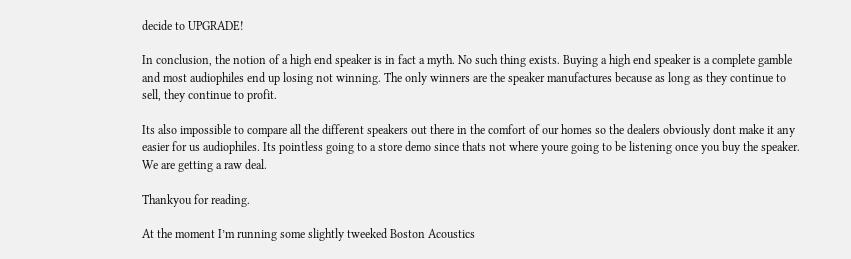decide to UPGRADE!

In conclusion, the notion of a high end speaker is in fact a myth. No such thing exists. Buying a high end speaker is a complete gamble and most audiophiles end up losing not winning. The only winners are the speaker manufactures because as long as they continue to sell, they continue to profit.

Its also impossible to compare all the different speakers out there in the comfort of our homes so the dealers obviously dont make it any easier for us audiophiles. Its pointless going to a store demo since thats not where youre going to be listening once you buy the speaker. We are getting a raw deal.

Thankyou for reading.

At the moment I’m running some slightly tweeked Boston Acoustics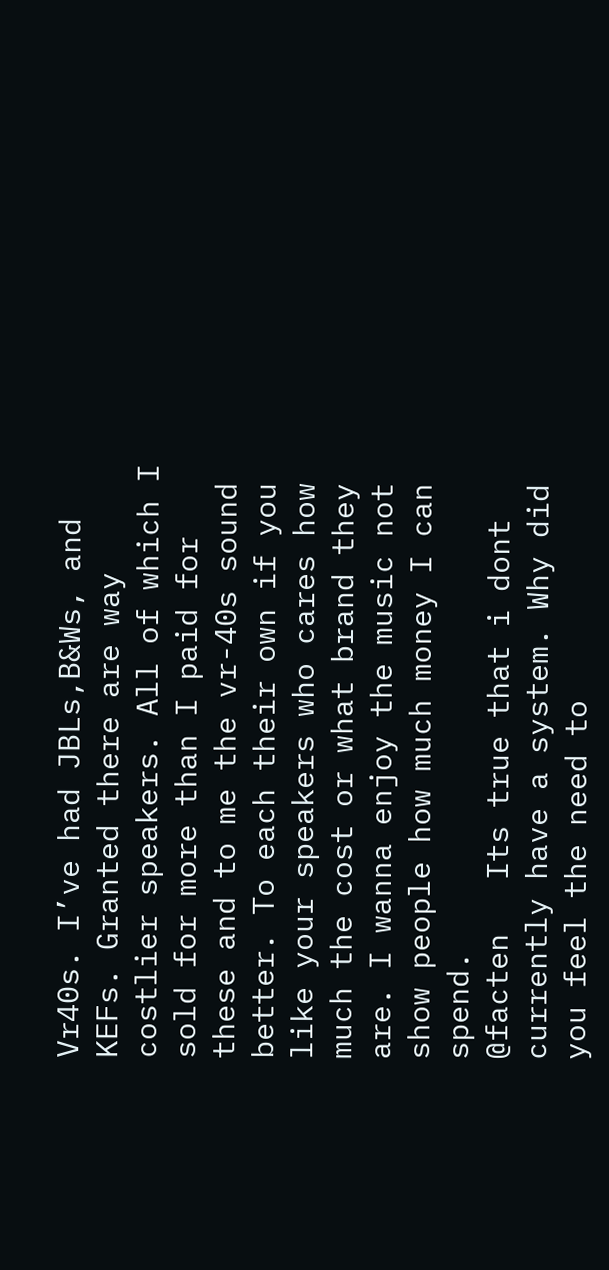Vr40s. I’ve had JBLs,B&Ws, and KEFs. Granted there are way costlier speakers. All of which I sold for more than I paid for these and to me the vr-40s sound better. To each their own if you like your speakers who cares how much the cost or what brand they are. I wanna enjoy the music not show people how much money I can spend.
@facten   Its true that i dont currently have a system. Why did you feel the need to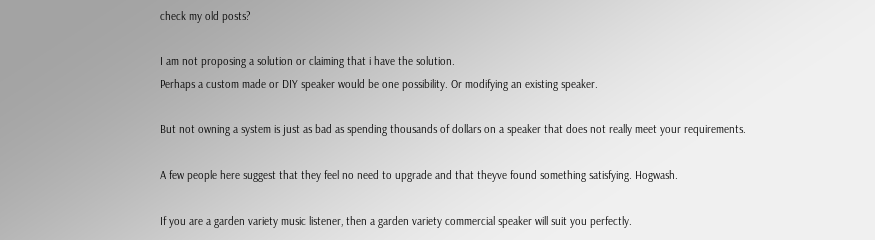check my old posts?

I am not proposing a solution or claiming that i have the solution.
Perhaps a custom made or DIY speaker would be one possibility. Or modifying an existing speaker.

But not owning a system is just as bad as spending thousands of dollars on a speaker that does not really meet your requirements.

A few people here suggest that they feel no need to upgrade and that theyve found something satisfying. Hogwash.

If you are a garden variety music listener, then a garden variety commercial speaker will suit you perfectly.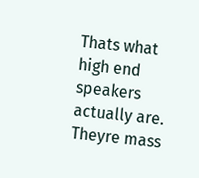Thats what high end speakers actually are. Theyre mass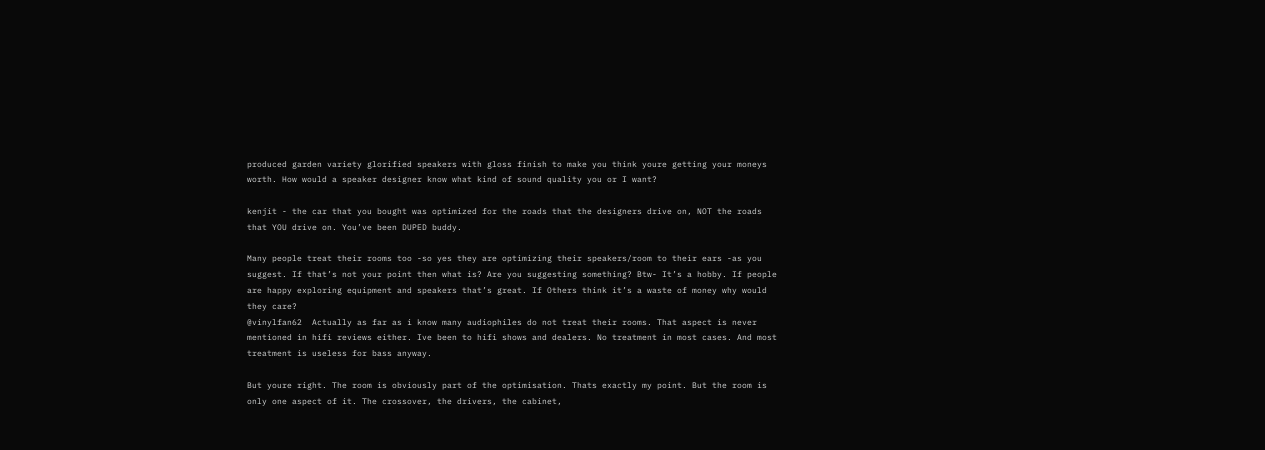produced garden variety glorified speakers with gloss finish to make you think youre getting your moneys worth. How would a speaker designer know what kind of sound quality you or I want?

kenjit - the car that you bought was optimized for the roads that the designers drive on, NOT the roads that YOU drive on. You’ve been DUPED buddy.

Many people treat their rooms too -so yes they are optimizing their speakers/room to their ears -as you suggest. If that’s not your point then what is? Are you suggesting something? Btw- It’s a hobby. If people are happy exploring equipment and speakers that’s great. If Others think it’s a waste of money why would they care?
@vinylfan62  Actually as far as i know many audiophiles do not treat their rooms. That aspect is never mentioned in hifi reviews either. Ive been to hifi shows and dealers. No treatment in most cases. And most treatment is useless for bass anyway.

But youre right. The room is obviously part of the optimisation. Thats exactly my point. But the room is only one aspect of it. The crossover, the drivers, the cabinet,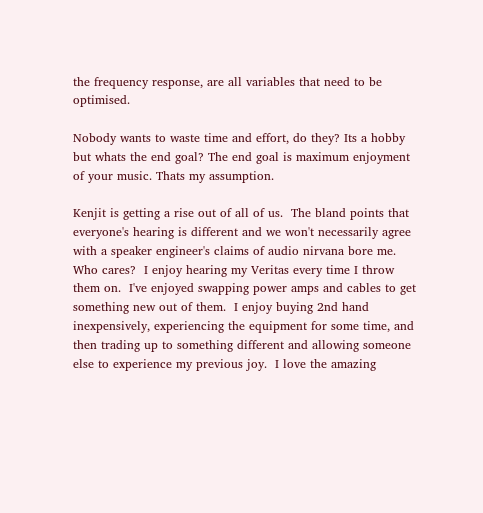the frequency response, are all variables that need to be optimised.

Nobody wants to waste time and effort, do they? Its a hobby but whats the end goal? The end goal is maximum enjoyment of your music. Thats my assumption.

Kenjit is getting a rise out of all of us.  The bland points that everyone's hearing is different and we won't necessarily agree with a speaker engineer's claims of audio nirvana bore me.  Who cares?  I enjoy hearing my Veritas every time I throw them on.  I've enjoyed swapping power amps and cables to get something new out of them.  I enjoy buying 2nd hand inexpensively, experiencing the equipment for some time, and then trading up to something different and allowing someone else to experience my previous joy.  I love the amazing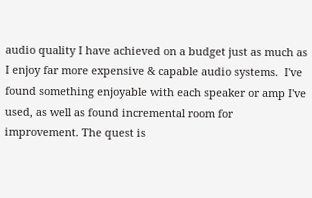audio quality I have achieved on a budget just as much as I enjoy far more expensive & capable audio systems.  I've found something enjoyable with each speaker or amp I've used, as well as found incremental room for improvement. The quest is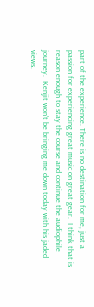part of the experience. There is no destination for me, just a passion for experiencing great music on great gear.  I think that is reason enough to stay the course and continue the audiophile journey.  Kenjit won't be bringing me down today with his jaded views.